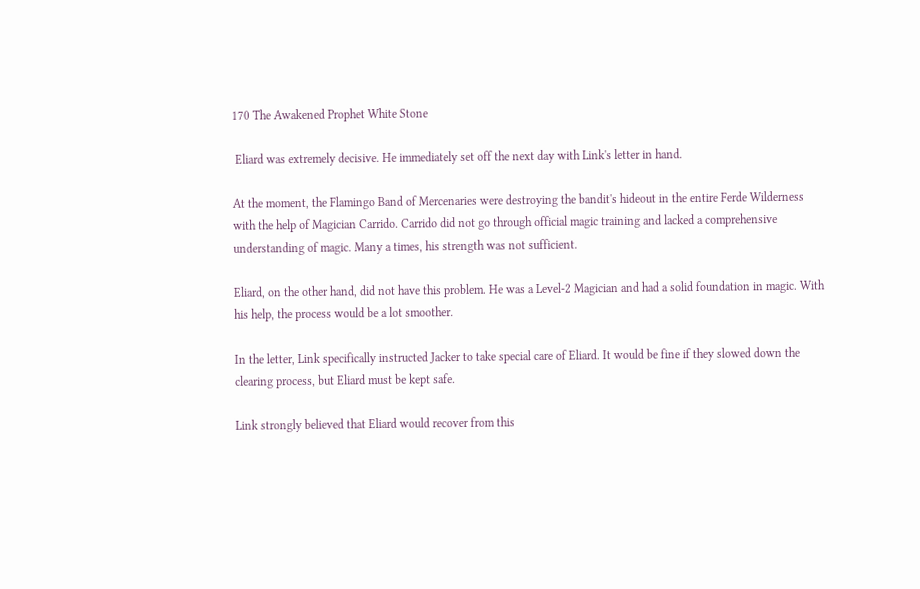170 The Awakened Prophet White Stone

 Eliard was extremely decisive. He immediately set off the next day with Link's letter in hand.

At the moment, the Flamingo Band of Mercenaries were destroying the bandit's hideout in the entire Ferde Wilderness with the help of Magician Carrido. Carrido did not go through official magic training and lacked a comprehensive understanding of magic. Many a times, his strength was not sufficient.

Eliard, on the other hand, did not have this problem. He was a Level-2 Magician and had a solid foundation in magic. With his help, the process would be a lot smoother.

In the letter, Link specifically instructed Jacker to take special care of Eliard. It would be fine if they slowed down the clearing process, but Eliard must be kept safe.

Link strongly believed that Eliard would recover from this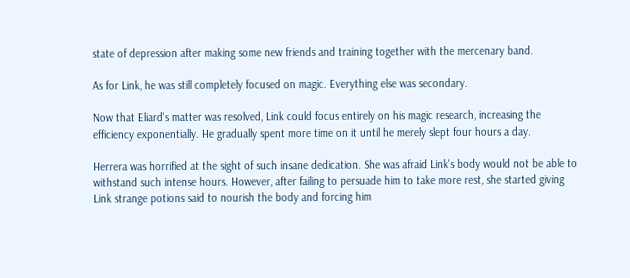state of depression after making some new friends and training together with the mercenary band.

As for Link, he was still completely focused on magic. Everything else was secondary.

Now that Eliard's matter was resolved, Link could focus entirely on his magic research, increasing the efficiency exponentially. He gradually spent more time on it until he merely slept four hours a day.

Herrera was horrified at the sight of such insane dedication. She was afraid Link's body would not be able to withstand such intense hours. However, after failing to persuade him to take more rest, she started giving Link strange potions said to nourish the body and forcing him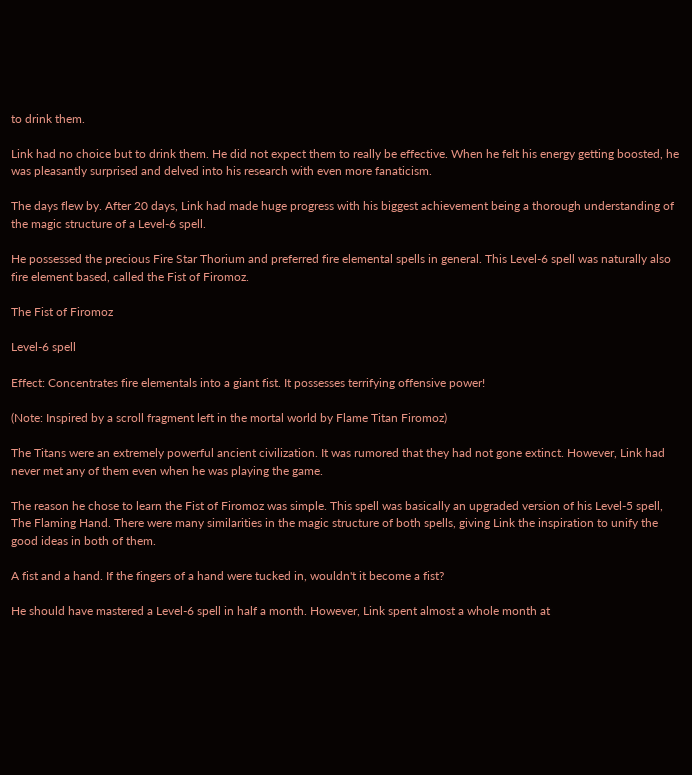to drink them.

Link had no choice but to drink them. He did not expect them to really be effective. When he felt his energy getting boosted, he was pleasantly surprised and delved into his research with even more fanaticism.

The days flew by. After 20 days, Link had made huge progress with his biggest achievement being a thorough understanding of the magic structure of a Level-6 spell.

He possessed the precious Fire Star Thorium and preferred fire elemental spells in general. This Level-6 spell was naturally also fire element based, called the Fist of Firomoz.

The Fist of Firomoz

Level-6 spell

Effect: Concentrates fire elementals into a giant fist. It possesses terrifying offensive power!

(Note: Inspired by a scroll fragment left in the mortal world by Flame Titan Firomoz)

The Titans were an extremely powerful ancient civilization. It was rumored that they had not gone extinct. However, Link had never met any of them even when he was playing the game.

The reason he chose to learn the Fist of Firomoz was simple. This spell was basically an upgraded version of his Level-5 spell, The Flaming Hand. There were many similarities in the magic structure of both spells, giving Link the inspiration to unify the good ideas in both of them.

A fist and a hand. If the fingers of a hand were tucked in, wouldn't it become a fist?

He should have mastered a Level-6 spell in half a month. However, Link spent almost a whole month at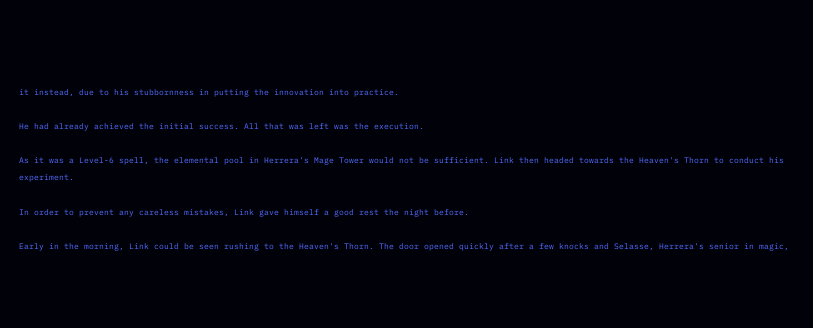it instead, due to his stubbornness in putting the innovation into practice.

He had already achieved the initial success. All that was left was the execution.

As it was a Level-6 spell, the elemental pool in Herrera's Mage Tower would not be sufficient. Link then headed towards the Heaven's Thorn to conduct his experiment.

In order to prevent any careless mistakes, Link gave himself a good rest the night before.

Early in the morning, Link could be seen rushing to the Heaven's Thorn. The door opened quickly after a few knocks and Selasse, Herrera's senior in magic,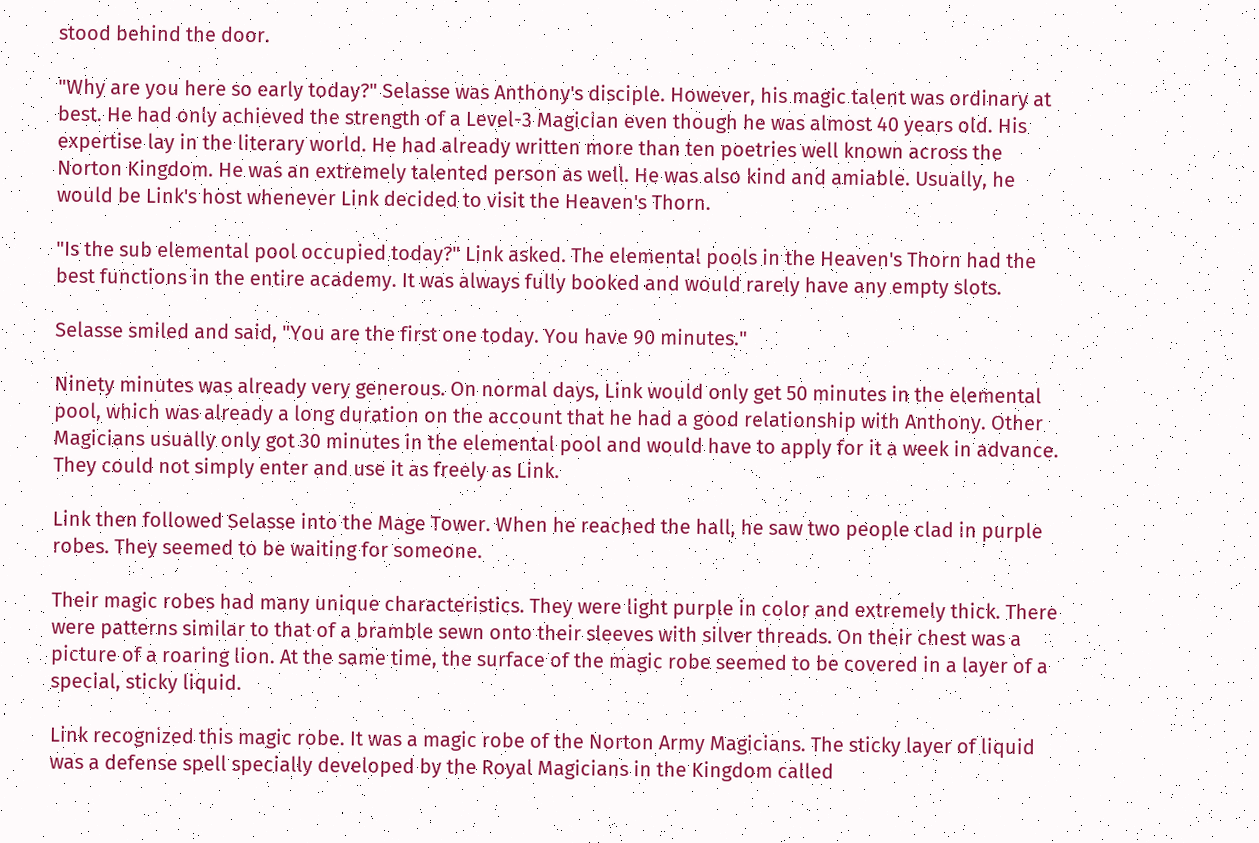stood behind the door.

"Why are you here so early today?" Selasse was Anthony's disciple. However, his magic talent was ordinary at best. He had only achieved the strength of a Level-3 Magician even though he was almost 40 years old. His expertise lay in the literary world. He had already written more than ten poetries well known across the Norton Kingdom. He was an extremely talented person as well. He was also kind and amiable. Usually, he would be Link's host whenever Link decided to visit the Heaven's Thorn.

"Is the sub elemental pool occupied today?" Link asked. The elemental pools in the Heaven's Thorn had the best functions in the entire academy. It was always fully booked and would rarely have any empty slots.

Selasse smiled and said, "You are the first one today. You have 90 minutes."

Ninety minutes was already very generous. On normal days, Link would only get 50 minutes in the elemental pool, which was already a long duration on the account that he had a good relationship with Anthony. Other Magicians usually only got 30 minutes in the elemental pool and would have to apply for it a week in advance. They could not simply enter and use it as freely as Link.

Link then followed Selasse into the Mage Tower. When he reached the hall, he saw two people clad in purple robes. They seemed to be waiting for someone.

Their magic robes had many unique characteristics. They were light purple in color and extremely thick. There were patterns similar to that of a bramble sewn onto their sleeves with silver threads. On their chest was a picture of a roaring lion. At the same time, the surface of the magic robe seemed to be covered in a layer of a special, sticky liquid.

Link recognized this magic robe. It was a magic robe of the Norton Army Magicians. The sticky layer of liquid was a defense spell specially developed by the Royal Magicians in the Kingdom called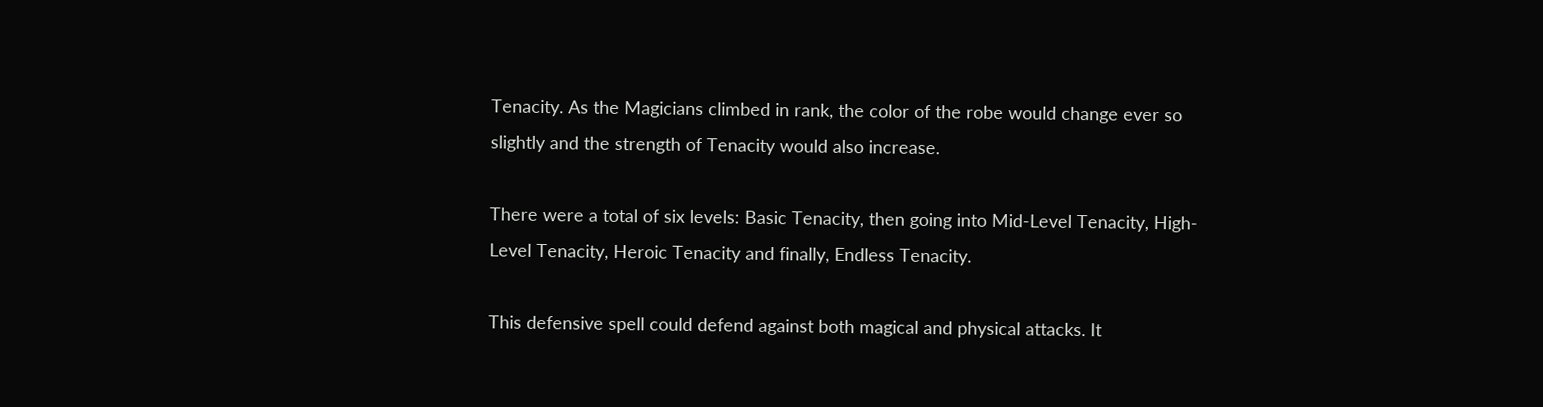Tenacity. As the Magicians climbed in rank, the color of the robe would change ever so slightly and the strength of Tenacity would also increase.

There were a total of six levels: Basic Tenacity, then going into Mid-Level Tenacity, High-Level Tenacity, Heroic Tenacity and finally, Endless Tenacity.

This defensive spell could defend against both magical and physical attacks. It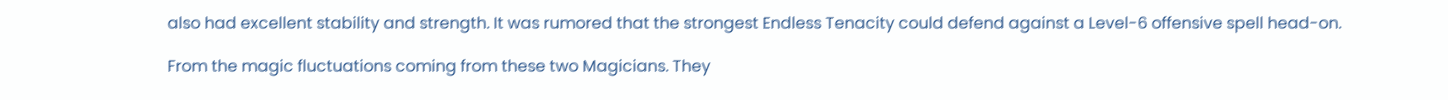also had excellent stability and strength. It was rumored that the strongest Endless Tenacity could defend against a Level-6 offensive spell head-on.

From the magic fluctuations coming from these two Magicians. They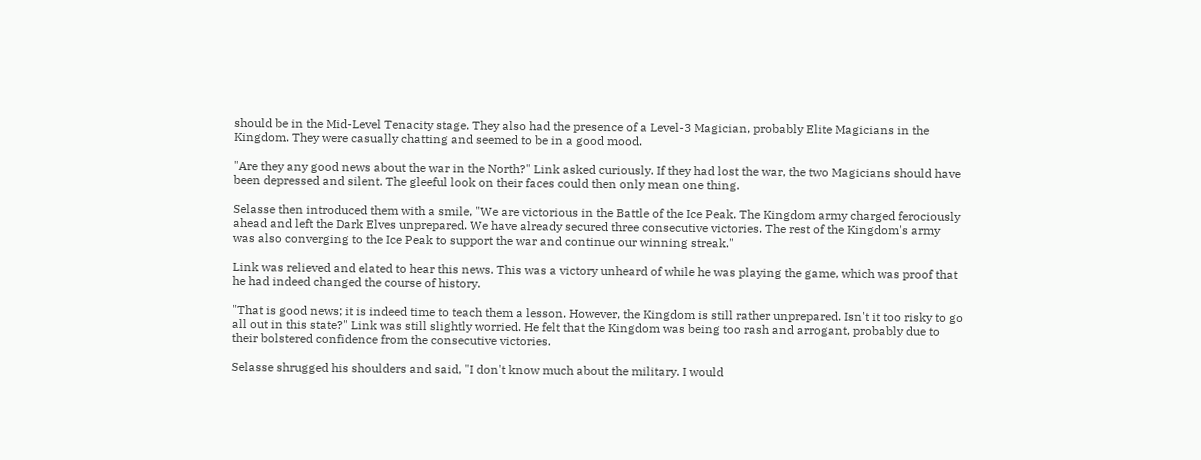should be in the Mid-Level Tenacity stage. They also had the presence of a Level-3 Magician, probably Elite Magicians in the Kingdom. They were casually chatting and seemed to be in a good mood.

"Are they any good news about the war in the North?" Link asked curiously. If they had lost the war, the two Magicians should have been depressed and silent. The gleeful look on their faces could then only mean one thing.

Selasse then introduced them with a smile, "We are victorious in the Battle of the Ice Peak. The Kingdom army charged ferociously ahead and left the Dark Elves unprepared. We have already secured three consecutive victories. The rest of the Kingdom's army was also converging to the Ice Peak to support the war and continue our winning streak."

Link was relieved and elated to hear this news. This was a victory unheard of while he was playing the game, which was proof that he had indeed changed the course of history.

"That is good news; it is indeed time to teach them a lesson. However, the Kingdom is still rather unprepared. Isn't it too risky to go all out in this state?" Link was still slightly worried. He felt that the Kingdom was being too rash and arrogant, probably due to their bolstered confidence from the consecutive victories.

Selasse shrugged his shoulders and said, "I don't know much about the military. I would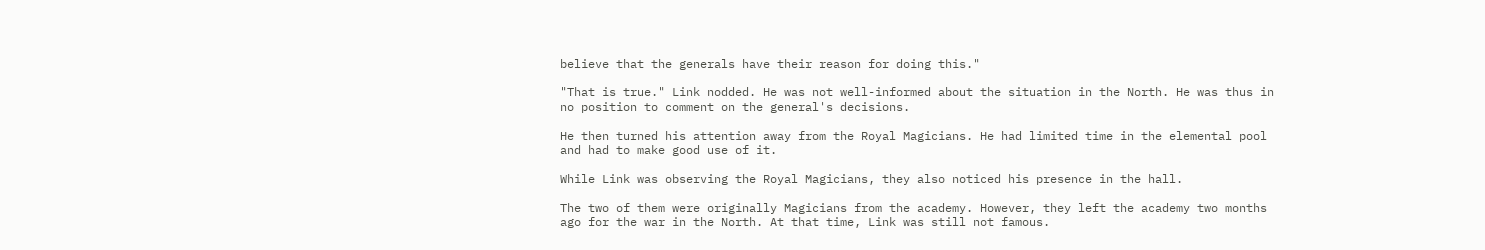believe that the generals have their reason for doing this."

"That is true." Link nodded. He was not well-informed about the situation in the North. He was thus in no position to comment on the general's decisions.

He then turned his attention away from the Royal Magicians. He had limited time in the elemental pool and had to make good use of it.

While Link was observing the Royal Magicians, they also noticed his presence in the hall.

The two of them were originally Magicians from the academy. However, they left the academy two months ago for the war in the North. At that time, Link was still not famous.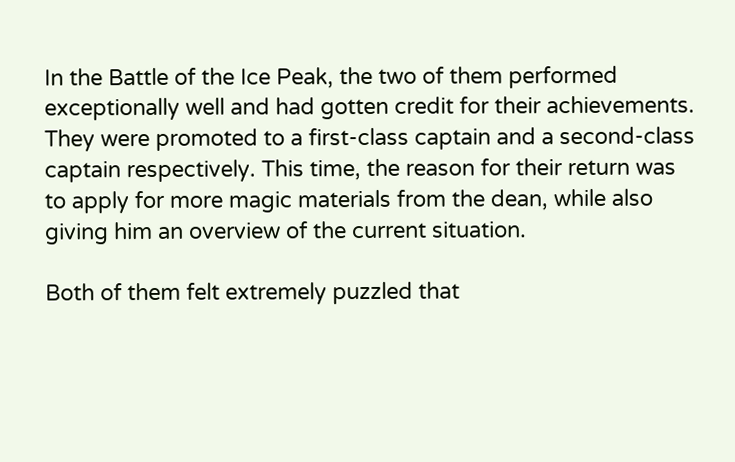In the Battle of the Ice Peak, the two of them performed exceptionally well and had gotten credit for their achievements. They were promoted to a first-class captain and a second-class captain respectively. This time, the reason for their return was to apply for more magic materials from the dean, while also giving him an overview of the current situation.

Both of them felt extremely puzzled that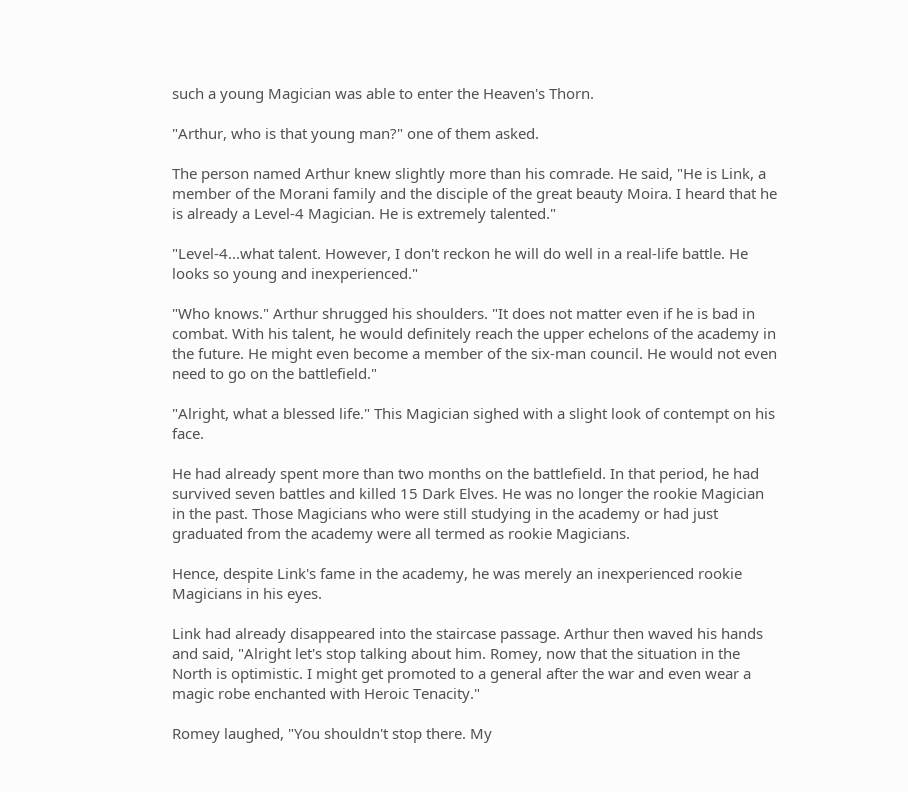such a young Magician was able to enter the Heaven's Thorn.

"Arthur, who is that young man?" one of them asked.

The person named Arthur knew slightly more than his comrade. He said, "He is Link, a member of the Morani family and the disciple of the great beauty Moira. I heard that he is already a Level-4 Magician. He is extremely talented."

"Level-4...what talent. However, I don't reckon he will do well in a real-life battle. He looks so young and inexperienced."

"Who knows." Arthur shrugged his shoulders. "It does not matter even if he is bad in combat. With his talent, he would definitely reach the upper echelons of the academy in the future. He might even become a member of the six-man council. He would not even need to go on the battlefield."

"Alright, what a blessed life." This Magician sighed with a slight look of contempt on his face.

He had already spent more than two months on the battlefield. In that period, he had survived seven battles and killed 15 Dark Elves. He was no longer the rookie Magician in the past. Those Magicians who were still studying in the academy or had just graduated from the academy were all termed as rookie Magicians.

Hence, despite Link's fame in the academy, he was merely an inexperienced rookie Magicians in his eyes.

Link had already disappeared into the staircase passage. Arthur then waved his hands and said, "Alright let's stop talking about him. Romey, now that the situation in the North is optimistic. I might get promoted to a general after the war and even wear a magic robe enchanted with Heroic Tenacity."

Romey laughed, "You shouldn't stop there. My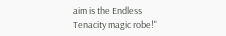aim is the Endless Tenacity magic robe!"